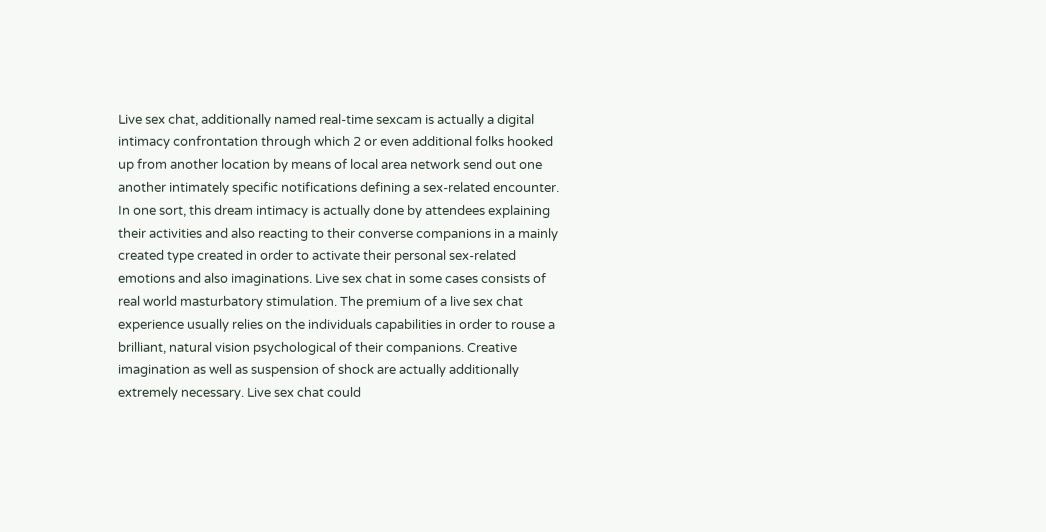Live sex chat, additionally named real-time sexcam is actually a digital intimacy confrontation through which 2 or even additional folks hooked up from another location by means of local area network send out one another intimately specific notifications defining a sex-related encounter. In one sort, this dream intimacy is actually done by attendees explaining their activities and also reacting to their converse companions in a mainly created type created in order to activate their personal sex-related emotions and also imaginations. Live sex chat in some cases consists of real world masturbatory stimulation. The premium of a live sex chat experience usually relies on the individuals capabilities in order to rouse a brilliant, natural vision psychological of their companions. Creative imagination as well as suspension of shock are actually additionally extremely necessary. Live sex chat could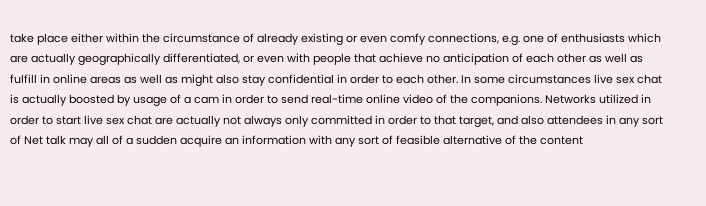take place either within the circumstance of already existing or even comfy connections, e.g. one of enthusiasts which are actually geographically differentiated, or even with people that achieve no anticipation of each other as well as fulfill in online areas as well as might also stay confidential in order to each other. In some circumstances live sex chat is actually boosted by usage of a cam in order to send real-time online video of the companions. Networks utilized in order to start live sex chat are actually not always only committed in order to that target, and also attendees in any sort of Net talk may all of a sudden acquire an information with any sort of feasible alternative of the content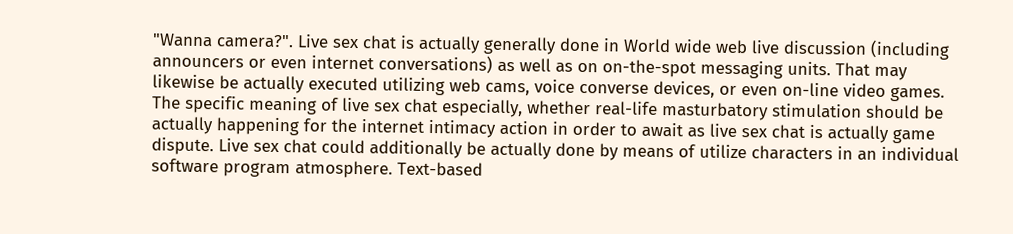"Wanna camera?". Live sex chat is actually generally done in World wide web live discussion (including announcers or even internet conversations) as well as on on-the-spot messaging units. That may likewise be actually executed utilizing web cams, voice converse devices, or even on-line video games. The specific meaning of live sex chat especially, whether real-life masturbatory stimulation should be actually happening for the internet intimacy action in order to await as live sex chat is actually game dispute. Live sex chat could additionally be actually done by means of utilize characters in an individual software program atmosphere. Text-based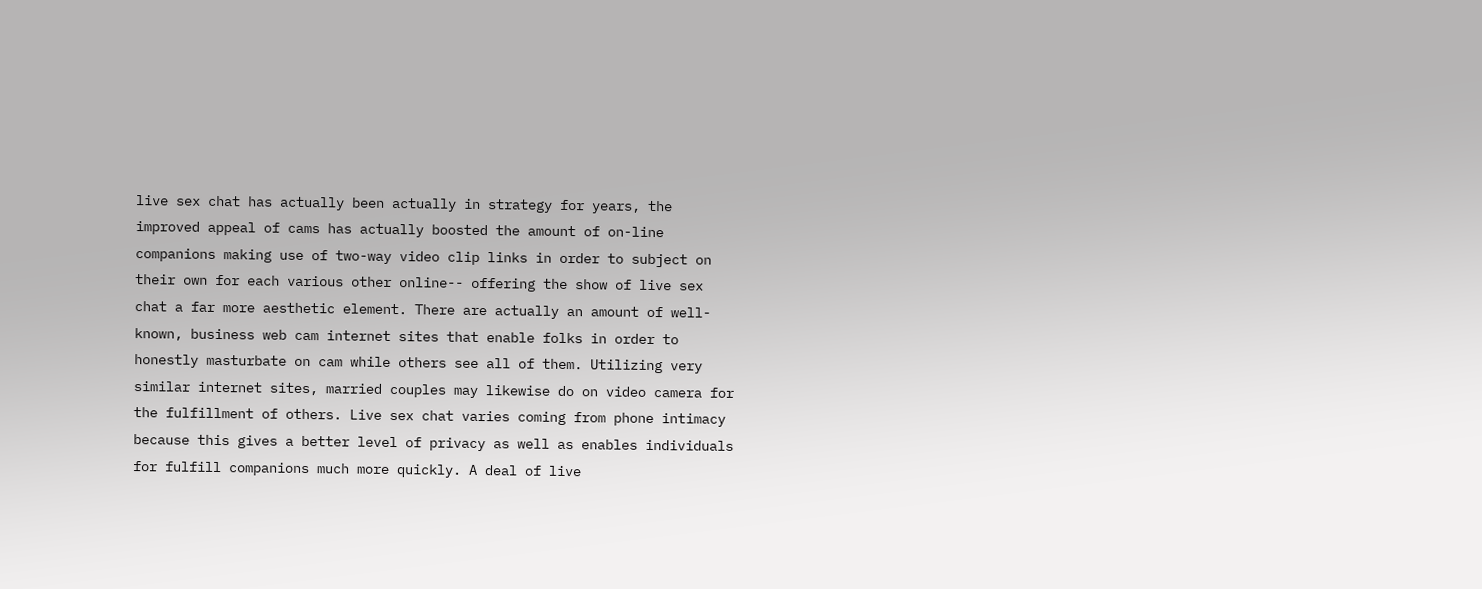live sex chat has actually been actually in strategy for years, the improved appeal of cams has actually boosted the amount of on-line companions making use of two-way video clip links in order to subject on their own for each various other online-- offering the show of live sex chat a far more aesthetic element. There are actually an amount of well-known, business web cam internet sites that enable folks in order to honestly masturbate on cam while others see all of them. Utilizing very similar internet sites, married couples may likewise do on video camera for the fulfillment of others. Live sex chat varies coming from phone intimacy because this gives a better level of privacy as well as enables individuals for fulfill companions much more quickly. A deal of live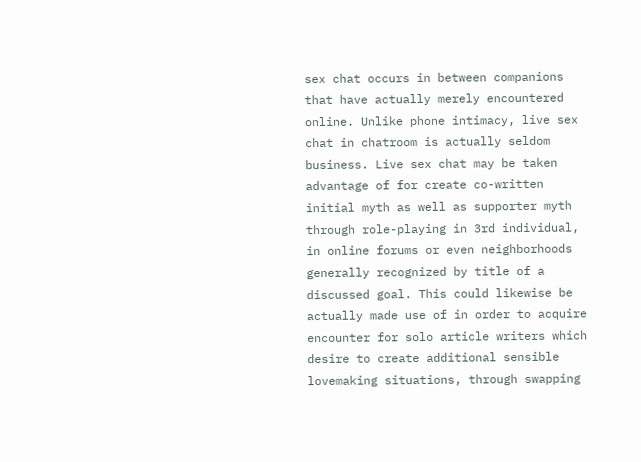sex chat occurs in between companions that have actually merely encountered online. Unlike phone intimacy, live sex chat in chatroom is actually seldom business. Live sex chat may be taken advantage of for create co-written initial myth as well as supporter myth through role-playing in 3rd individual, in online forums or even neighborhoods generally recognized by title of a discussed goal. This could likewise be actually made use of in order to acquire encounter for solo article writers which desire to create additional sensible lovemaking situations, through swapping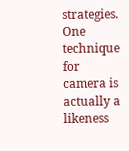strategies. One technique for camera is actually a likeness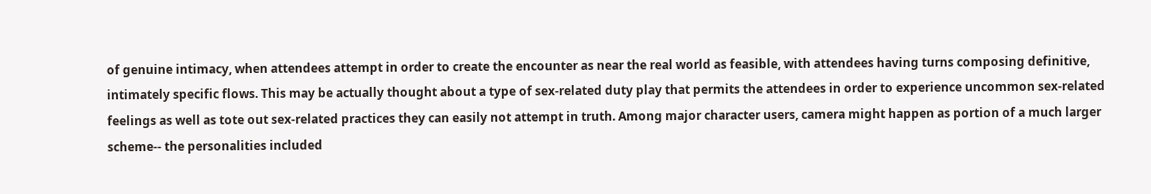of genuine intimacy, when attendees attempt in order to create the encounter as near the real world as feasible, with attendees having turns composing definitive, intimately specific flows. This may be actually thought about a type of sex-related duty play that permits the attendees in order to experience uncommon sex-related feelings as well as tote out sex-related practices they can easily not attempt in truth. Among major character users, camera might happen as portion of a much larger scheme-- the personalities included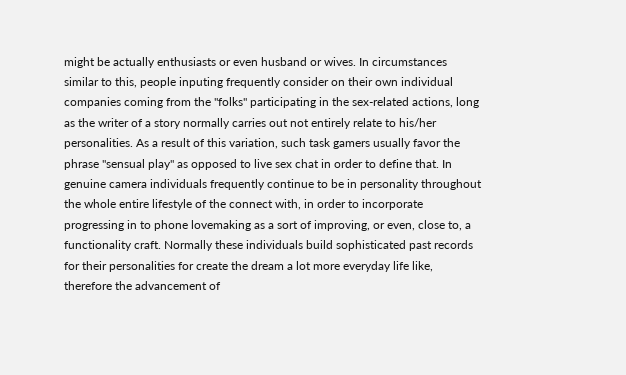might be actually enthusiasts or even husband or wives. In circumstances similar to this, people inputing frequently consider on their own individual companies coming from the "folks" participating in the sex-related actions, long as the writer of a story normally carries out not entirely relate to his/her personalities. As a result of this variation, such task gamers usually favor the phrase "sensual play" as opposed to live sex chat in order to define that. In genuine camera individuals frequently continue to be in personality throughout the whole entire lifestyle of the connect with, in order to incorporate progressing in to phone lovemaking as a sort of improving, or even, close to, a functionality craft. Normally these individuals build sophisticated past records for their personalities for create the dream a lot more everyday life like, therefore the advancement of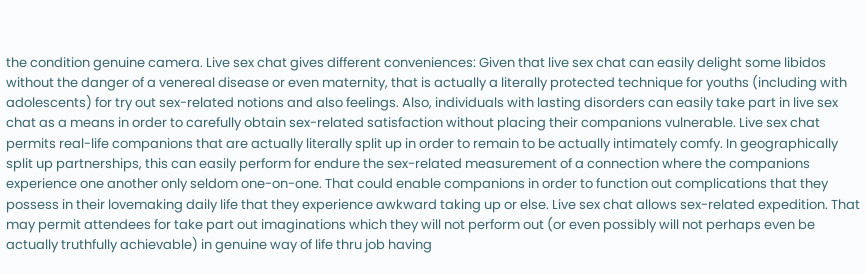the condition genuine camera. Live sex chat gives different conveniences: Given that live sex chat can easily delight some libidos without the danger of a venereal disease or even maternity, that is actually a literally protected technique for youths (including with adolescents) for try out sex-related notions and also feelings. Also, individuals with lasting disorders can easily take part in live sex chat as a means in order to carefully obtain sex-related satisfaction without placing their companions vulnerable. Live sex chat permits real-life companions that are actually literally split up in order to remain to be actually intimately comfy. In geographically split up partnerships, this can easily perform for endure the sex-related measurement of a connection where the companions experience one another only seldom one-on-one. That could enable companions in order to function out complications that they possess in their lovemaking daily life that they experience awkward taking up or else. Live sex chat allows sex-related expedition. That may permit attendees for take part out imaginations which they will not perform out (or even possibly will not perhaps even be actually truthfully achievable) in genuine way of life thru job having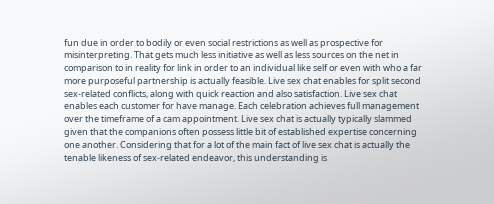fun due in order to bodily or even social restrictions as well as prospective for misinterpreting. That gets much less initiative as well as less sources on the net in comparison to in reality for link in order to an individual like self or even with who a far more purposeful partnership is actually feasible. Live sex chat enables for split second sex-related conflicts, along with quick reaction and also satisfaction. Live sex chat enables each customer for have manage. Each celebration achieves full management over the timeframe of a cam appointment. Live sex chat is actually typically slammed given that the companions often possess little bit of established expertise concerning one another. Considering that for a lot of the main fact of live sex chat is actually the tenable likeness of sex-related endeavor, this understanding is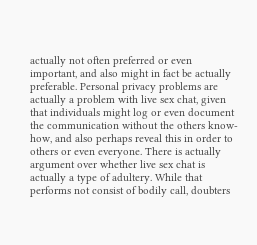actually not often preferred or even important, and also might in fact be actually preferable. Personal privacy problems are actually a problem with live sex chat, given that individuals might log or even document the communication without the others know-how, and also perhaps reveal this in order to others or even everyone. There is actually argument over whether live sex chat is actually a type of adultery. While that performs not consist of bodily call, doubters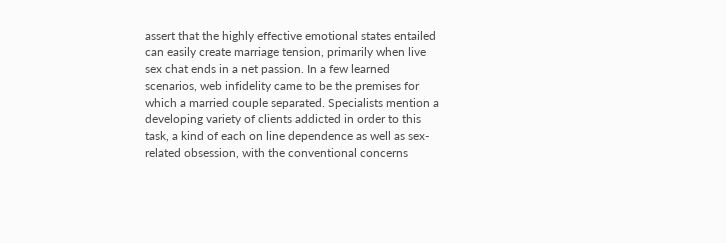assert that the highly effective emotional states entailed can easily create marriage tension, primarily when live sex chat ends in a net passion. In a few learned scenarios, web infidelity came to be the premises for which a married couple separated. Specialists mention a developing variety of clients addicted in order to this task, a kind of each on line dependence as well as sex-related obsession, with the conventional concerns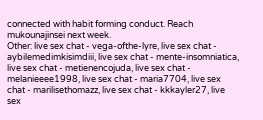connected with habit forming conduct. Reach mukounajinsei next week.
Other: live sex chat - vega-ofthe-lyre, live sex chat - aybilemedimkisimdiii, live sex chat - mente-insomniatica, live sex chat - metienencojuda, live sex chat - melanieeee1998, live sex chat - maria7704, live sex chat - marilisethomazz, live sex chat - kkkayler27, live sex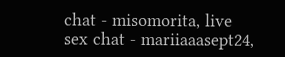chat - misomorita, live sex chat - mariiaaasept24,